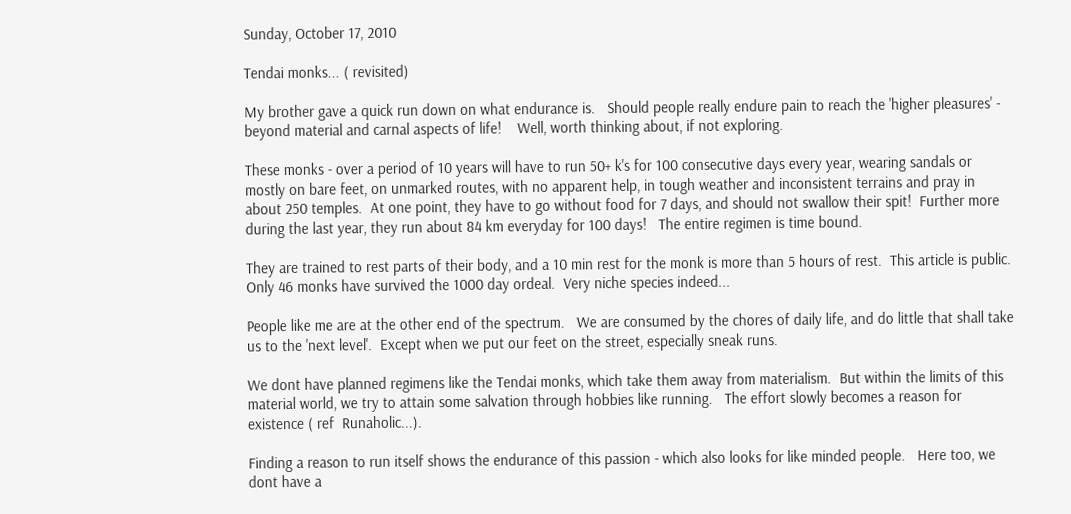Sunday, October 17, 2010

Tendai monks... ( revisited)

My brother gave a quick run down on what endurance is.   Should people really endure pain to reach the 'higher pleasures' - beyond material and carnal aspects of life!    Well, worth thinking about, if not exploring.

These monks - over a period of 10 years will have to run 50+ k's for 100 consecutive days every year, wearing sandals or mostly on bare feet, on unmarked routes, with no apparent help, in tough weather and inconsistent terrains and pray in about 250 temples.  At one point, they have to go without food for 7 days, and should not swallow their spit!  Further more during the last year, they run about 84 km everyday for 100 days!   The entire regimen is time bound.

They are trained to rest parts of their body, and a 10 min rest for the monk is more than 5 hours of rest.  This article is public.   Only 46 monks have survived the 1000 day ordeal.  Very niche species indeed...

People like me are at the other end of the spectrum.   We are consumed by the chores of daily life, and do little that shall take us to the 'next level'.  Except when we put our feet on the street, especially sneak runs.

We dont have planned regimens like the Tendai monks, which take them away from materialism.  But within the limits of this material world, we try to attain some salvation through hobbies like running.   The effort slowly becomes a reason for existence ( ref  Runaholic...).

Finding a reason to run itself shows the endurance of this passion - which also looks for like minded people.   Here too, we dont have a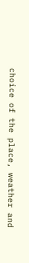choice of the place, weather and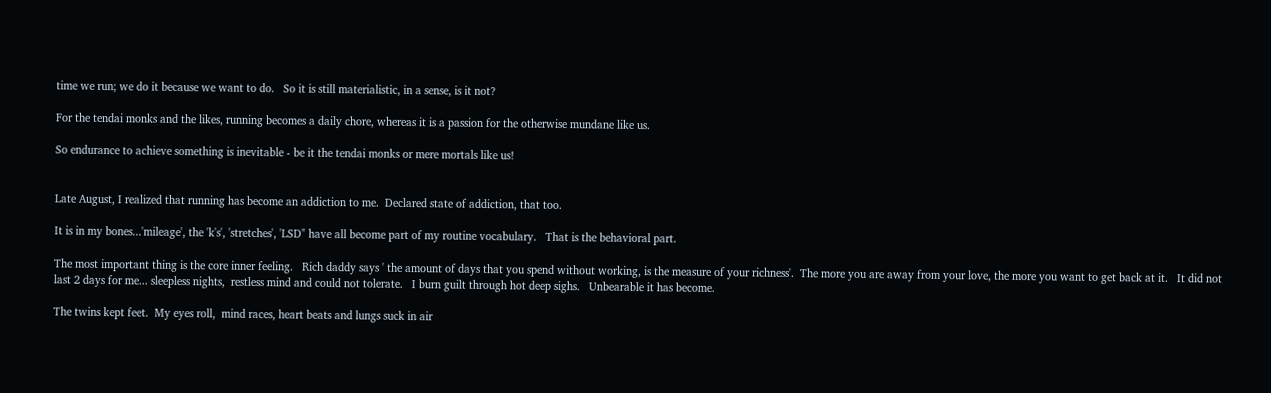time we run; we do it because we want to do.   So it is still materialistic, in a sense, is it not?

For the tendai monks and the likes, running becomes a daily chore, whereas it is a passion for the otherwise mundane like us.

So endurance to achieve something is inevitable - be it the tendai monks or mere mortals like us!


Late August, I realized that running has become an addiction to me.  Declared state of addiction, that too.

It is in my bones...'mileage', the 'k's', 'stretches', 'LSD" have all become part of my routine vocabulary.   That is the behavioral part.

The most important thing is the core inner feeling.   Rich daddy says ' the amount of days that you spend without working, is the measure of your richness'.  The more you are away from your love, the more you want to get back at it.   It did not last 2 days for me... sleepless nights,  restless mind and could not tolerate.   I burn guilt through hot deep sighs.   Unbearable it has become.

The twins kept feet.  My eyes roll,  mind races, heart beats and lungs suck in air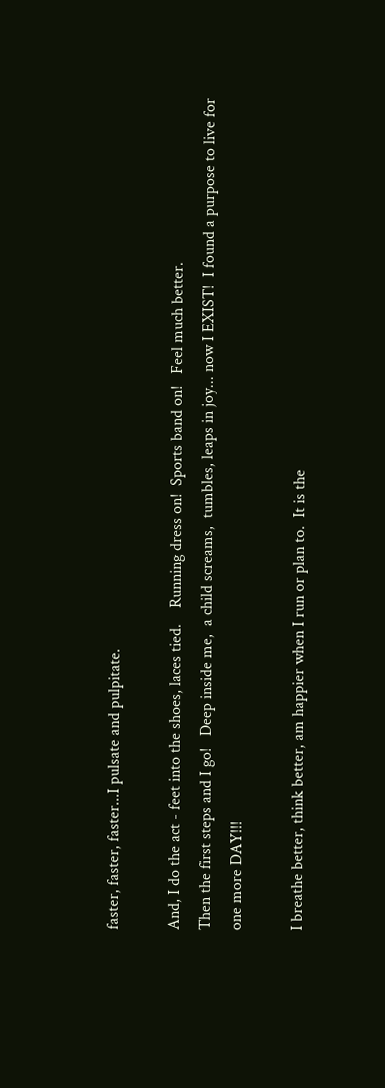faster, faster, faster...I pulsate and pulpitate.

And, I do the act - feet into the shoes, laces tied.    Running dress on!  Sports band on!   Feel much better.
Then the first steps and I go!   Deep inside me,  a child screams,  tumbles, leaps in joy... now I EXIST!  I found a purpose to live for one more DAY!!!

I breathe better, think better, am happier when I run or plan to.  It is the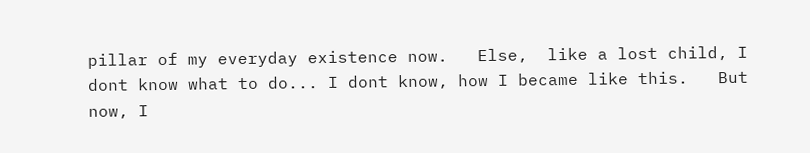pillar of my everyday existence now.   Else,  like a lost child, I dont know what to do... I dont know, how I became like this.   But now, I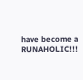have become a RUNAHOLIC!!!